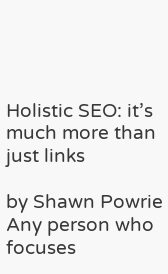Holistic SEO: it’s much more than just links

by Shawn Powrie
Any person who focuses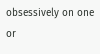obsessively on one or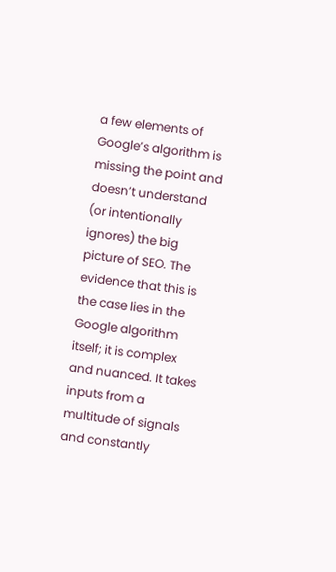a few elements of Google’s algorithm is missing the point and doesn’t understand (or intentionally ignores) the big picture of SEO. The evidence that this is the case lies in the Google algorithm itself; it is complex and nuanced. It takes inputs from a multitude of signals and constantly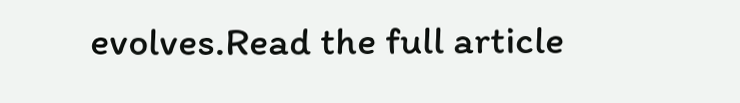evolves.Read the full article